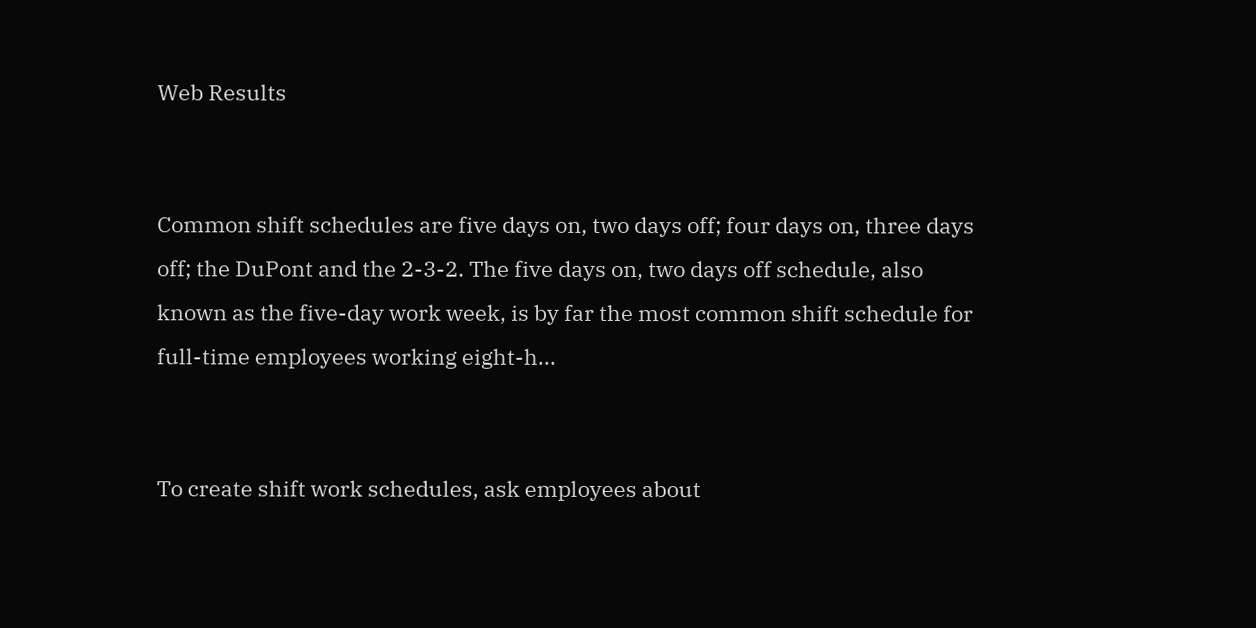Web Results


Common shift schedules are five days on, two days off; four days on, three days off; the DuPont and the 2-3-2. The five days on, two days off schedule, also known as the five-day work week, is by far the most common shift schedule for full-time employees working eight-h...


To create shift work schedules, ask employees about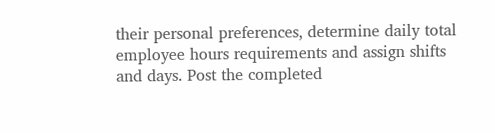their personal preferences, determine daily total employee hours requirements and assign shifts and days. Post the completed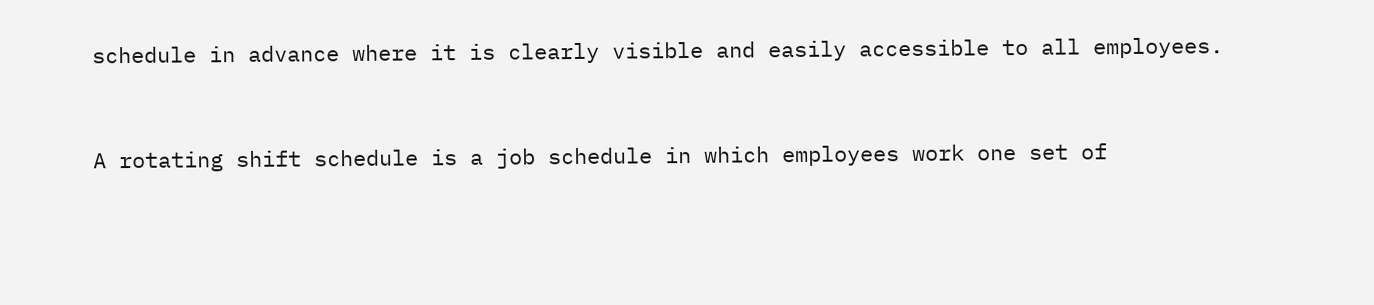schedule in advance where it is clearly visible and easily accessible to all employees.


A rotating shift schedule is a job schedule in which employees work one set of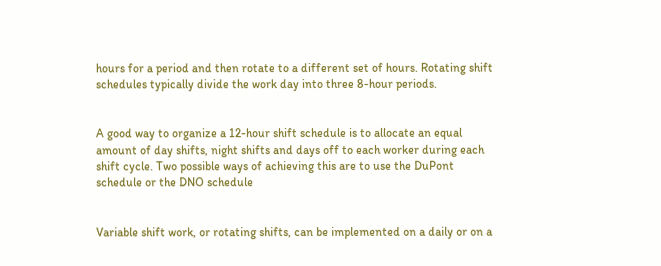hours for a period and then rotate to a different set of hours. Rotating shift schedules typically divide the work day into three 8-hour periods.


A good way to organize a 12-hour shift schedule is to allocate an equal amount of day shifts, night shifts and days off to each worker during each shift cycle. Two possible ways of achieving this are to use the DuPont schedule or the DNO schedule


Variable shift work, or rotating shifts, can be implemented on a daily or on a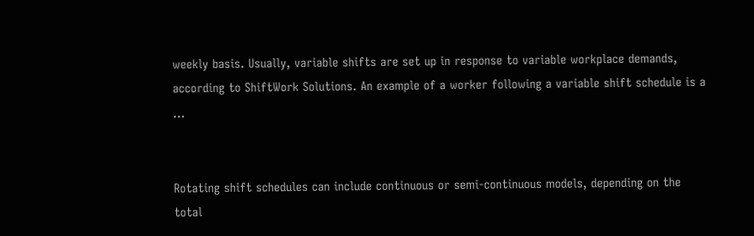weekly basis. Usually, variable shifts are set up in response to variable workplace demands, according to ShiftWork Solutions. An example of a worker following a variable shift schedule is a ...


Rotating shift schedules can include continuous or semi-continuous models, depending on the total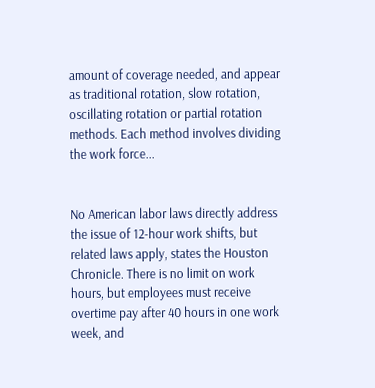amount of coverage needed, and appear as traditional rotation, slow rotation, oscillating rotation or partial rotation methods. Each method involves dividing the work force...


No American labor laws directly address the issue of 12-hour work shifts, but related laws apply, states the Houston Chronicle. There is no limit on work hours, but employees must receive overtime pay after 40 hours in one work week, and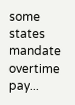some states mandate overtime pay...